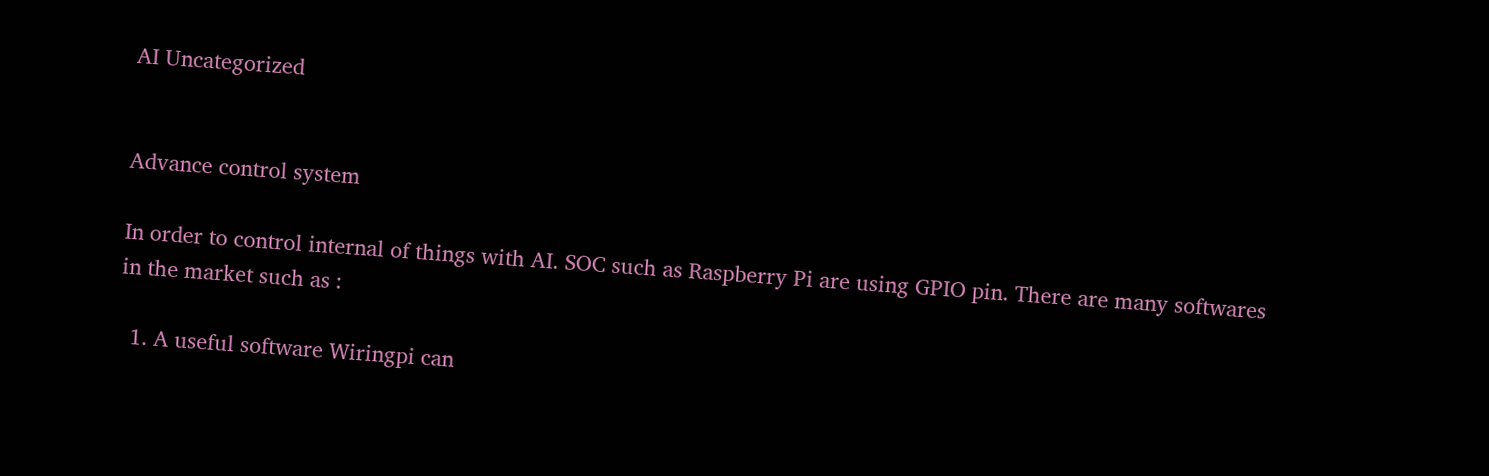AI Uncategorized


Advance control system

In order to control internal of things with AI. SOC such as Raspberry Pi are using GPIO pin. There are many softwares in the market such as :

  1. A useful software Wiringpi can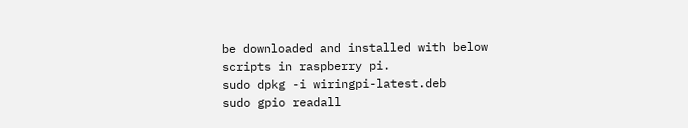be downloaded and installed with below scripts in raspberry pi.
sudo dpkg -i wiringpi-latest.deb
sudo gpio readall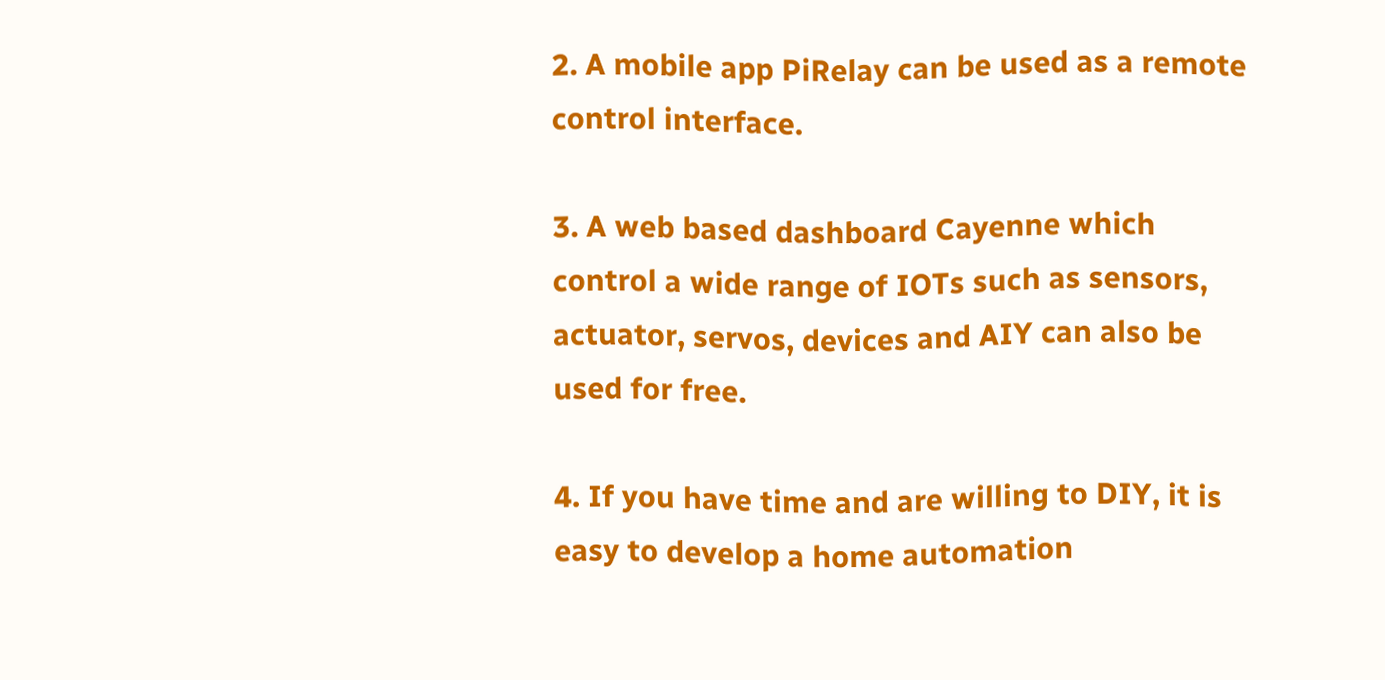2. A mobile app PiRelay can be used as a remote control interface.

3. A web based dashboard Cayenne which control a wide range of IOTs such as sensors, actuator, servos, devices and AIY can also be used for free.

4. If you have time and are willing to DIY, it is easy to develop a home automation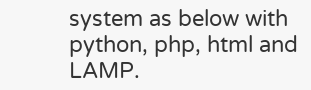system as below with python, php, html and LAMP.